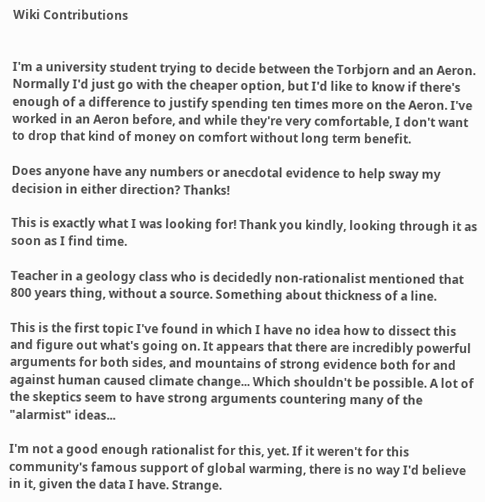Wiki Contributions


I'm a university student trying to decide between the Torbjorn and an Aeron. Normally I'd just go with the cheaper option, but I'd like to know if there's enough of a difference to justify spending ten times more on the Aeron. I've worked in an Aeron before, and while they're very comfortable, I don't want to drop that kind of money on comfort without long term benefit.

Does anyone have any numbers or anecdotal evidence to help sway my decision in either direction? Thanks!

This is exactly what I was looking for! Thank you kindly, looking through it as soon as I find time.

Teacher in a geology class who is decidedly non-rationalist mentioned that 800 years thing, without a source. Something about thickness of a line.

This is the first topic I've found in which I have no idea how to dissect this and figure out what's going on. It appears that there are incredibly powerful arguments for both sides, and mountains of strong evidence both for and against human caused climate change... Which shouldn't be possible. A lot of the skeptics seem to have strong arguments countering many of the "alarmist" ideas...

I'm not a good enough rationalist for this, yet. If it weren't for this community's famous support of global warming, there is no way I'd believe in it, given the data I have. Strange.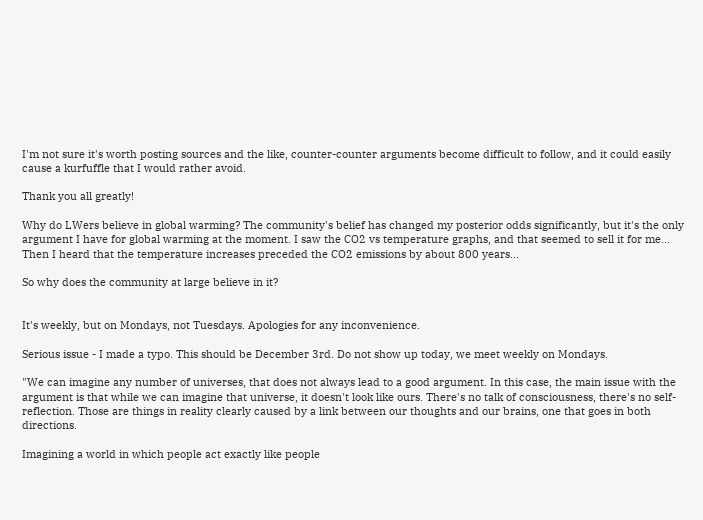I'm not sure it's worth posting sources and the like, counter-counter arguments become difficult to follow, and it could easily cause a kurfuffle that I would rather avoid.

Thank you all greatly!

Why do LWers believe in global warming? The community's belief has changed my posterior odds significantly, but it's the only argument I have for global warming at the moment. I saw the CO2 vs temperature graphs, and that seemed to sell it for me... Then I heard that the temperature increases preceded the CO2 emissions by about 800 years...

So why does the community at large believe in it?


It's weekly, but on Mondays, not Tuesdays. Apologies for any inconvenience.

Serious issue - I made a typo. This should be December 3rd. Do not show up today, we meet weekly on Mondays.

"We can imagine any number of universes, that does not always lead to a good argument. In this case, the main issue with the argument is that while we can imagine that universe, it doesn't look like ours. There's no talk of consciousness, there's no self-reflection. Those are things in reality clearly caused by a link between our thoughts and our brains, one that goes in both directions.

Imagining a world in which people act exactly like people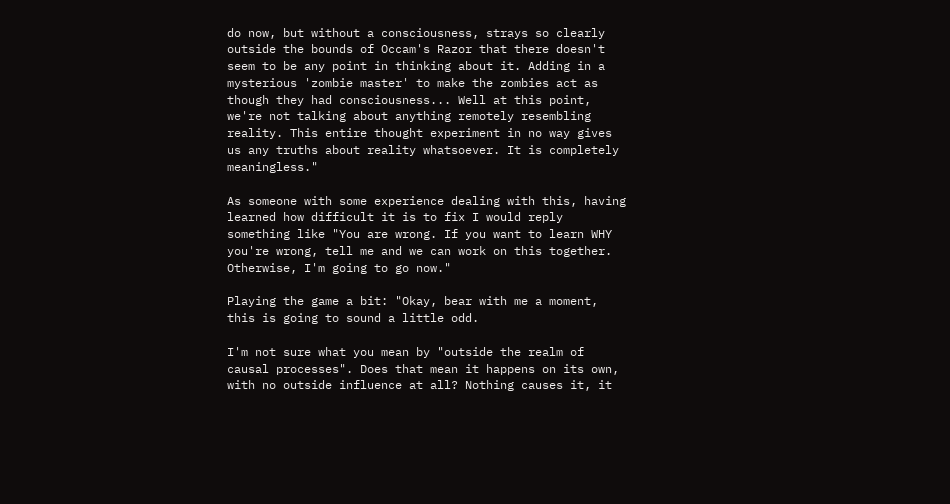do now, but without a consciousness, strays so clearly outside the bounds of Occam's Razor that there doesn't seem to be any point in thinking about it. Adding in a mysterious 'zombie master' to make the zombies act as though they had consciousness... Well at this point, we're not talking about anything remotely resembling reality. This entire thought experiment in no way gives us any truths about reality whatsoever. It is completely meaningless."

As someone with some experience dealing with this, having learned how difficult it is to fix I would reply something like "You are wrong. If you want to learn WHY you're wrong, tell me and we can work on this together. Otherwise, I'm going to go now."

Playing the game a bit: "Okay, bear with me a moment, this is going to sound a little odd.

I'm not sure what you mean by "outside the realm of causal processes". Does that mean it happens on its own, with no outside influence at all? Nothing causes it, it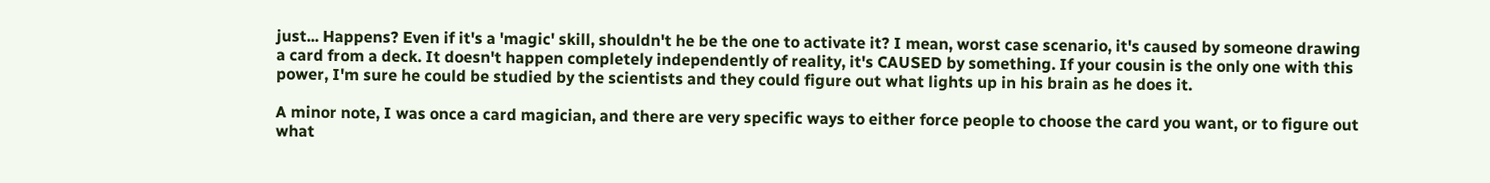just... Happens? Even if it's a 'magic' skill, shouldn't he be the one to activate it? I mean, worst case scenario, it's caused by someone drawing a card from a deck. It doesn't happen completely independently of reality, it's CAUSED by something. If your cousin is the only one with this power, I'm sure he could be studied by the scientists and they could figure out what lights up in his brain as he does it.

A minor note, I was once a card magician, and there are very specific ways to either force people to choose the card you want, or to figure out what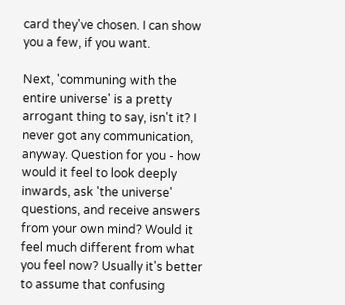card they've chosen. I can show you a few, if you want.

Next, 'communing with the entire universe' is a pretty arrogant thing to say, isn't it? I never got any communication, anyway. Question for you - how would it feel to look deeply inwards, ask 'the universe' questions, and receive answers from your own mind? Would it feel much different from what you feel now? Usually it's better to assume that confusing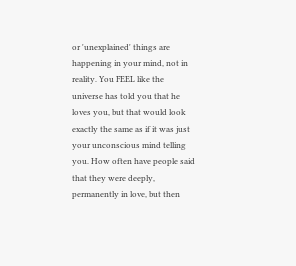or 'unexplained' things are happening in your mind, not in reality. You FEEL like the universe has told you that he loves you, but that would look exactly the same as if it was just your unconscious mind telling you. How often have people said that they were deeply, permanently in love, but then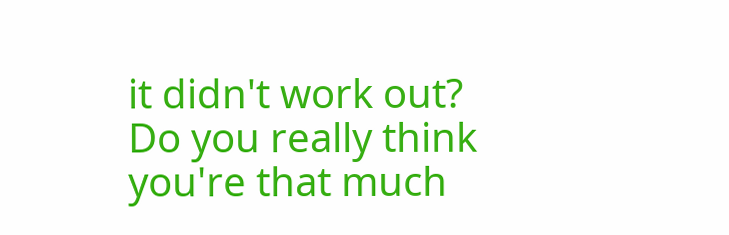it didn't work out? Do you really think you're that much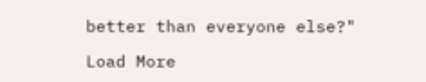better than everyone else?"

Load More